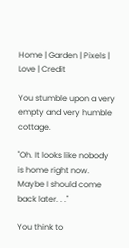Home | Garden | Pixels | Love | Credit

You stumble upon a very empty and very humble cottage.

"Oh. It looks like nobody is home right now. Maybe I should come back later. . ."

You think to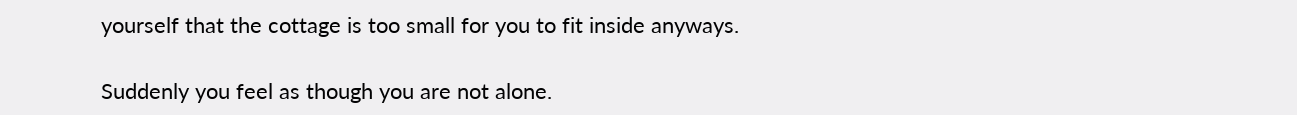yourself that the cottage is too small for you to fit inside anyways.

Suddenly you feel as though you are not alone.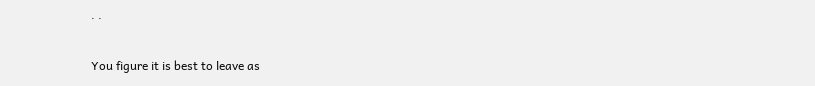. .

You figure it is best to leave as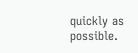quickly as possible.